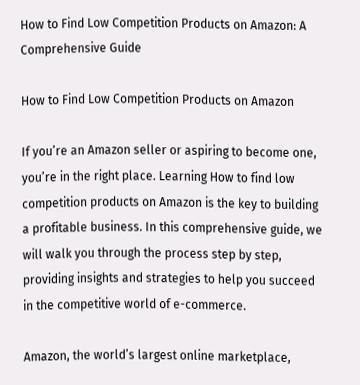How to Find Low Competition Products on Amazon: A Comprehensive Guide

How to Find Low Competition Products on Amazon

If you’re an Amazon seller or aspiring to become one, you’re in the right place. Learning How to find low competition products on Amazon is the key to building a profitable business. In this comprehensive guide, we will walk you through the process step by step, providing insights and strategies to help you succeed in the competitive world of e-commerce.

Amazon, the world’s largest online marketplace,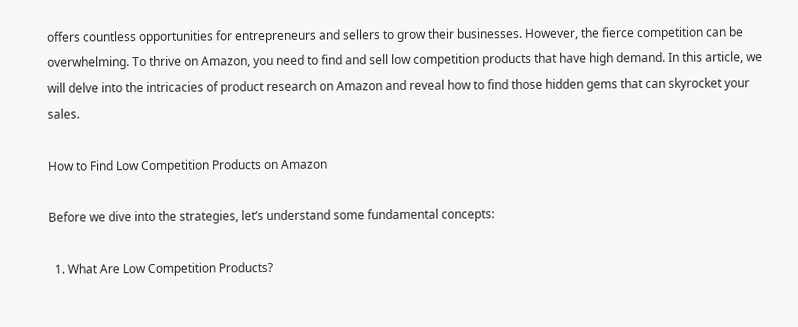offers countless opportunities for entrepreneurs and sellers to grow their businesses. However, the fierce competition can be overwhelming. To thrive on Amazon, you need to find and sell low competition products that have high demand. In this article, we will delve into the intricacies of product research on Amazon and reveal how to find those hidden gems that can skyrocket your sales.

How to Find Low Competition Products on Amazon

Before we dive into the strategies, let’s understand some fundamental concepts:

  1. What Are Low Competition Products?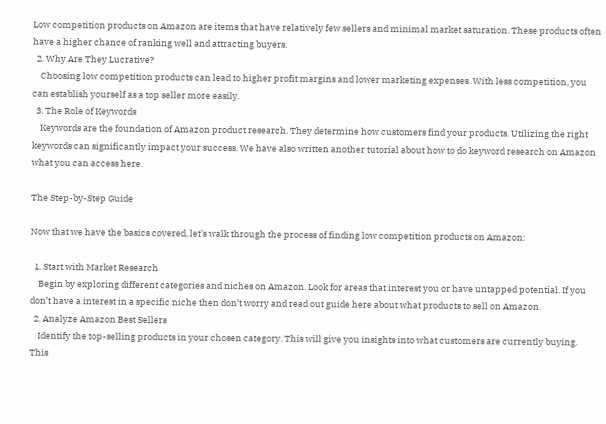Low competition products on Amazon are items that have relatively few sellers and minimal market saturation. These products often have a higher chance of ranking well and attracting buyers.
  2. Why Are They Lucrative?
    Choosing low competition products can lead to higher profit margins and lower marketing expenses. With less competition, you can establish yourself as a top seller more easily.
  3. The Role of Keywords
    Keywords are the foundation of Amazon product research. They determine how customers find your products. Utilizing the right keywords can significantly impact your success. We have also written another tutorial about how to do keyword research on Amazon what you can access here.

The Step-by-Step Guide

Now that we have the basics covered, let’s walk through the process of finding low competition products on Amazon:

  1. Start with Market Research
    Begin by exploring different categories and niches on Amazon. Look for areas that interest you or have untapped potential. If you don’t have a interest in a specific niche then don’t worry and read out guide here about what products to sell on Amazon.
  2. Analyze Amazon Best Sellers
    Identify the top-selling products in your chosen category. This will give you insights into what customers are currently buying. This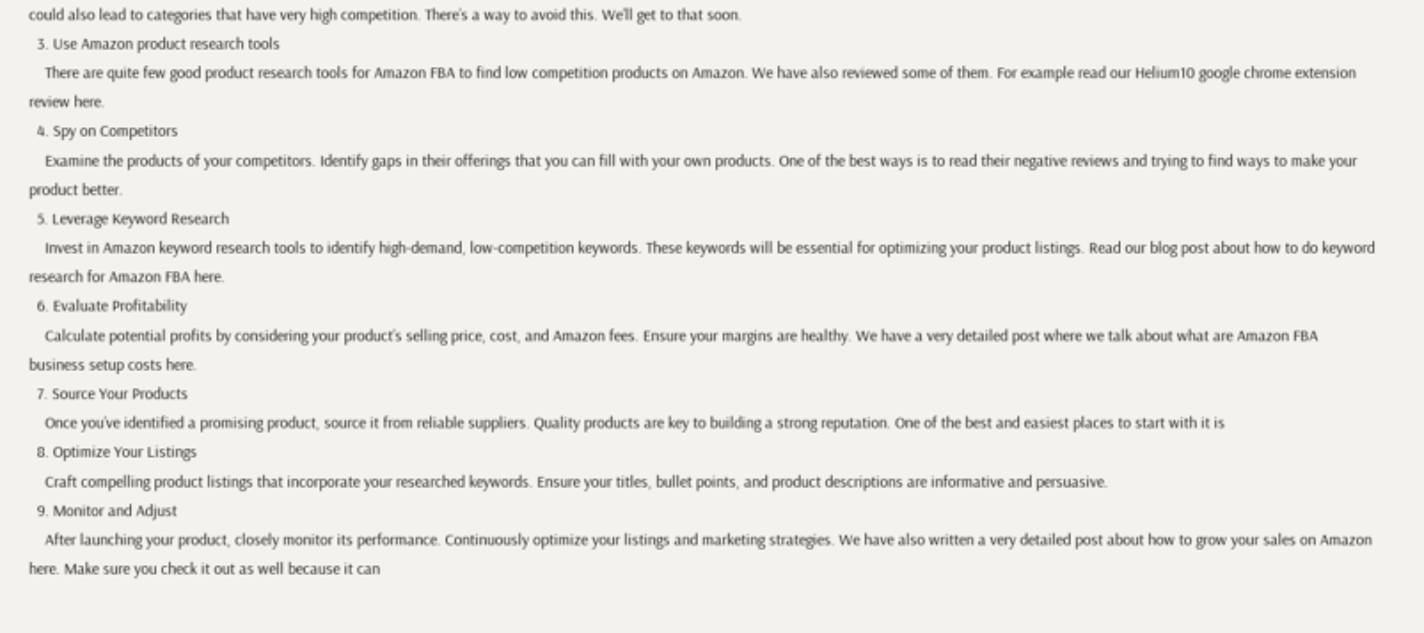could also lead to categories that have very high competition. There’s a way to avoid this. We’ll get to that soon.
  3. Use Amazon product research tools
    There are quite few good product research tools for Amazon FBA to find low competition products on Amazon. We have also reviewed some of them. For example read our Helium10 google chrome extension review here.
  4. Spy on Competitors
    Examine the products of your competitors. Identify gaps in their offerings that you can fill with your own products. One of the best ways is to read their negative reviews and trying to find ways to make your product better.
  5. Leverage Keyword Research
    Invest in Amazon keyword research tools to identify high-demand, low-competition keywords. These keywords will be essential for optimizing your product listings. Read our blog post about how to do keyword research for Amazon FBA here.
  6. Evaluate Profitability
    Calculate potential profits by considering your product’s selling price, cost, and Amazon fees. Ensure your margins are healthy. We have a very detailed post where we talk about what are Amazon FBA business setup costs here.
  7. Source Your Products
    Once you’ve identified a promising product, source it from reliable suppliers. Quality products are key to building a strong reputation. One of the best and easiest places to start with it is
  8. Optimize Your Listings
    Craft compelling product listings that incorporate your researched keywords. Ensure your titles, bullet points, and product descriptions are informative and persuasive.
  9. Monitor and Adjust
    After launching your product, closely monitor its performance. Continuously optimize your listings and marketing strategies. We have also written a very detailed post about how to grow your sales on Amazon here. Make sure you check it out as well because it can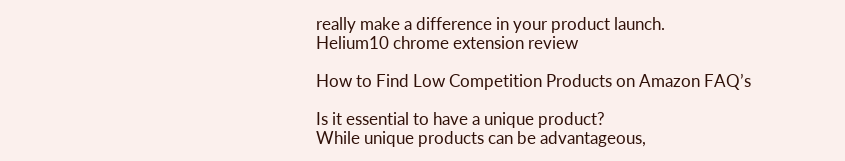really make a difference in your product launch.
Helium10 chrome extension review

How to Find Low Competition Products on Amazon FAQ’s

Is it essential to have a unique product?
While unique products can be advantageous,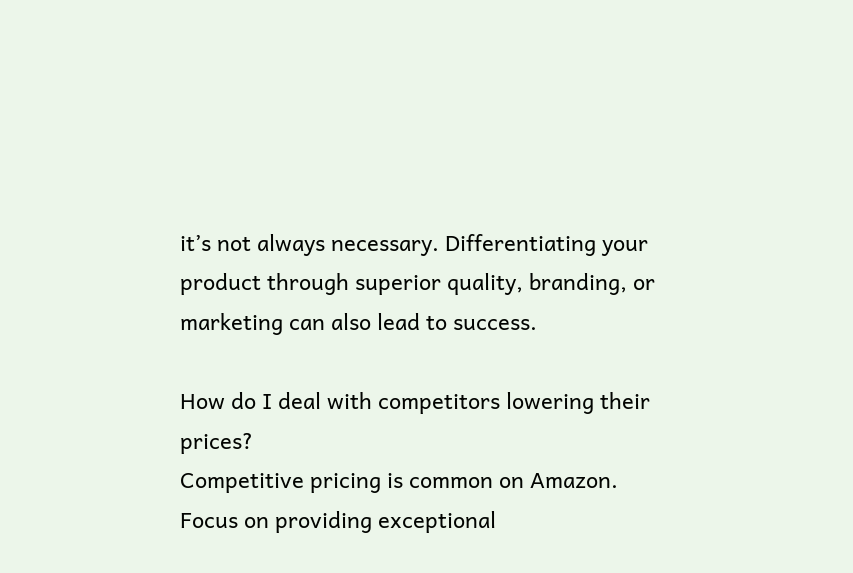it’s not always necessary. Differentiating your product through superior quality, branding, or marketing can also lead to success.

How do I deal with competitors lowering their prices?
Competitive pricing is common on Amazon. Focus on providing exceptional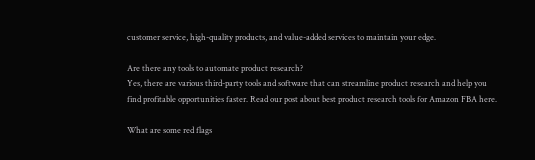customer service, high-quality products, and value-added services to maintain your edge.

Are there any tools to automate product research?
Yes, there are various third-party tools and software that can streamline product research and help you find profitable opportunities faster. Read our post about best product research tools for Amazon FBA here.

What are some red flags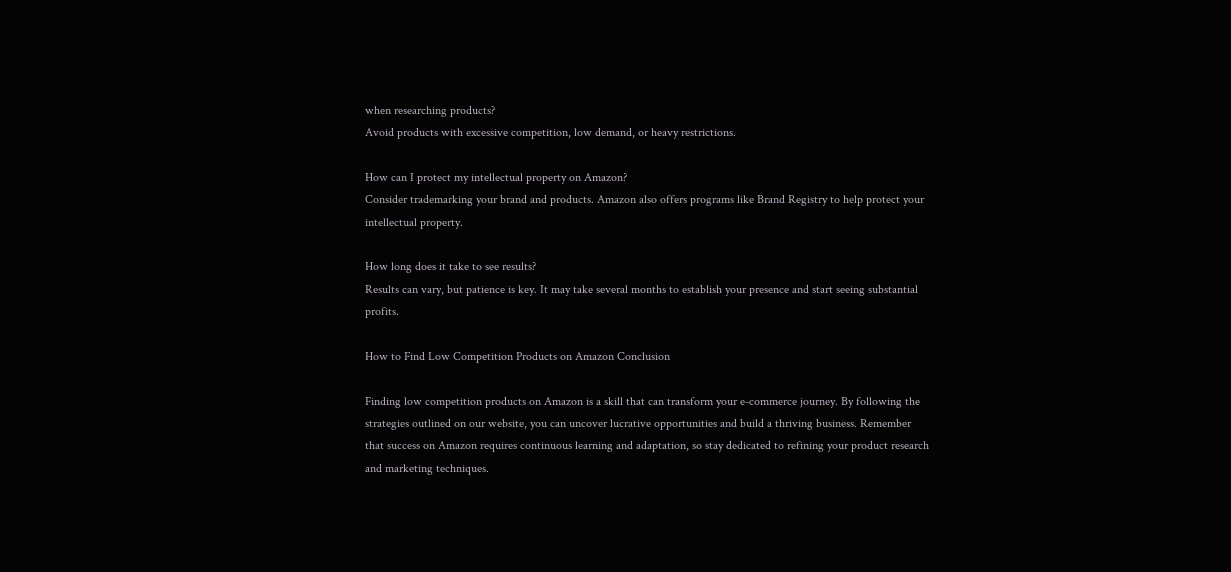when researching products?
Avoid products with excessive competition, low demand, or heavy restrictions.

How can I protect my intellectual property on Amazon?
Consider trademarking your brand and products. Amazon also offers programs like Brand Registry to help protect your intellectual property.

How long does it take to see results?
Results can vary, but patience is key. It may take several months to establish your presence and start seeing substantial profits.

How to Find Low Competition Products on Amazon Conclusion

Finding low competition products on Amazon is a skill that can transform your e-commerce journey. By following the strategies outlined on our website, you can uncover lucrative opportunities and build a thriving business. Remember that success on Amazon requires continuous learning and adaptation, so stay dedicated to refining your product research and marketing techniques.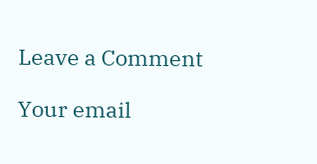Leave a Comment

Your email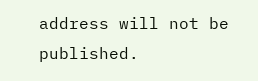address will not be published.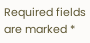Required fields are marked *